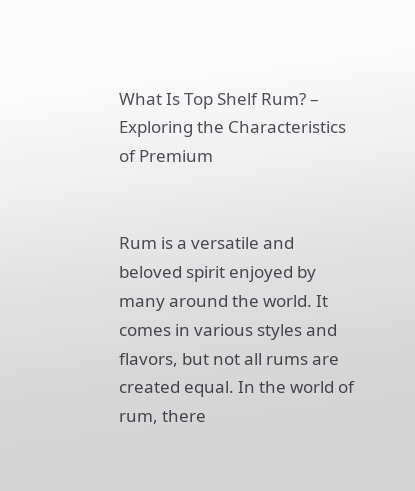What Is Top Shelf Rum? – Exploring the Characteristics of Premium


Rum is a versatile and beloved spirit enjoyed by many around the world. It comes in various styles and flavors, but not all rums are created equal. In the world of rum, there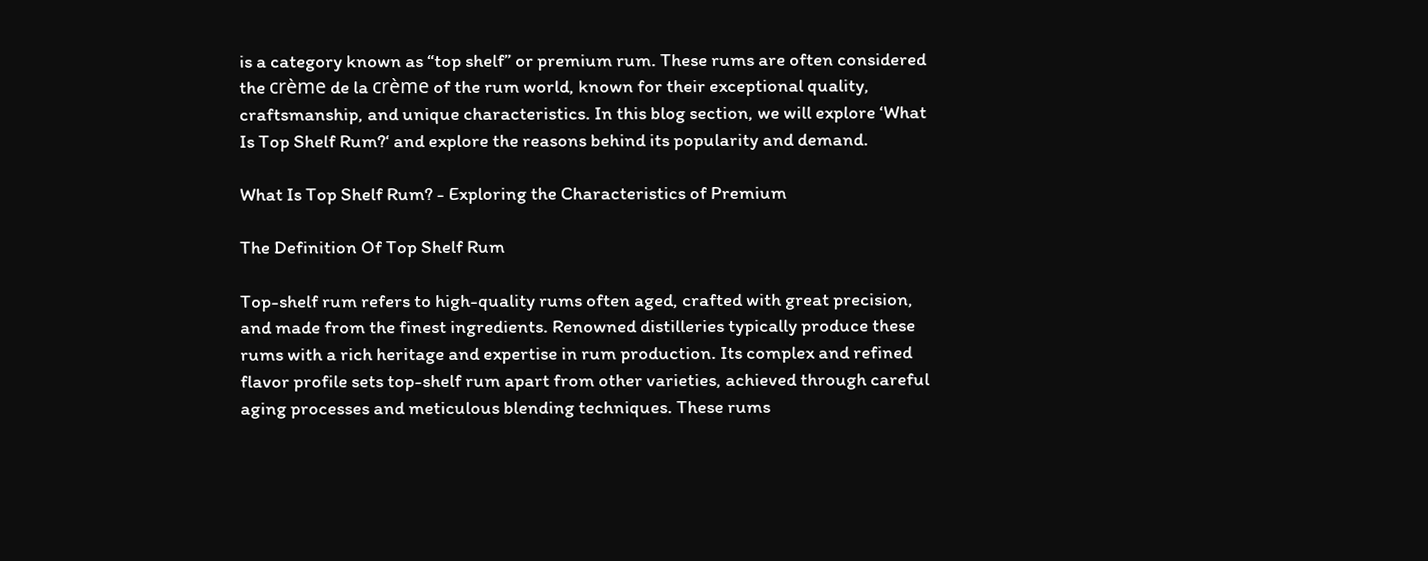is a category known as “top shelf” or premium rum. These rums are often considered the crème de la crème of the rum world, known for their exceptional quality, craftsmanship, and unique characteristics. In this blog section, we will explore ‘What Is Top Shelf Rum?‘ and explore the reasons behind its popularity and demand.

What Is Top Shelf Rum? - Exploring the Characteristics of Premium

The Definition Of Top Shelf Rum

Top-shelf rum refers to high-quality rums often aged, crafted with great precision, and made from the finest ingredients. Renowned distilleries typically produce these rums with a rich heritage and expertise in rum production. Its complex and refined flavor profile sets top-shelf rum apart from other varieties, achieved through careful aging processes and meticulous blending techniques. These rums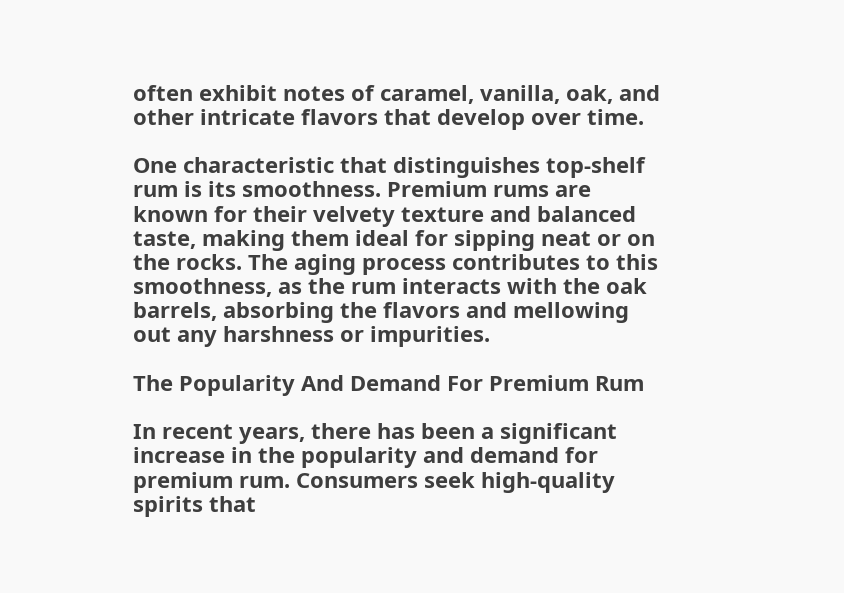often exhibit notes of caramel, vanilla, oak, and other intricate flavors that develop over time.

One characteristic that distinguishes top-shelf rum is its smoothness. Premium rums are known for their velvety texture and balanced taste, making them ideal for sipping neat or on the rocks. The aging process contributes to this smoothness, as the rum interacts with the oak barrels, absorbing the flavors and mellowing out any harshness or impurities.

The Popularity And Demand For Premium Rum

In recent years, there has been a significant increase in the popularity and demand for premium rum. Consumers seek high-quality spirits that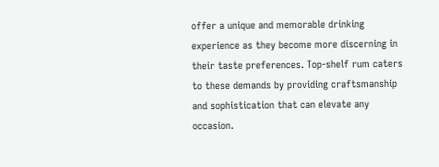offer a unique and memorable drinking experience as they become more discerning in their taste preferences. Top-shelf rum caters to these demands by providing craftsmanship and sophistication that can elevate any occasion.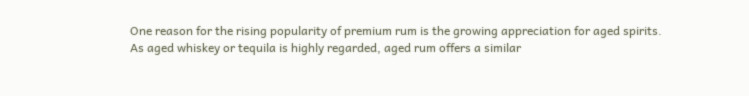One reason for the rising popularity of premium rum is the growing appreciation for aged spirits. As aged whiskey or tequila is highly regarded, aged rum offers a similar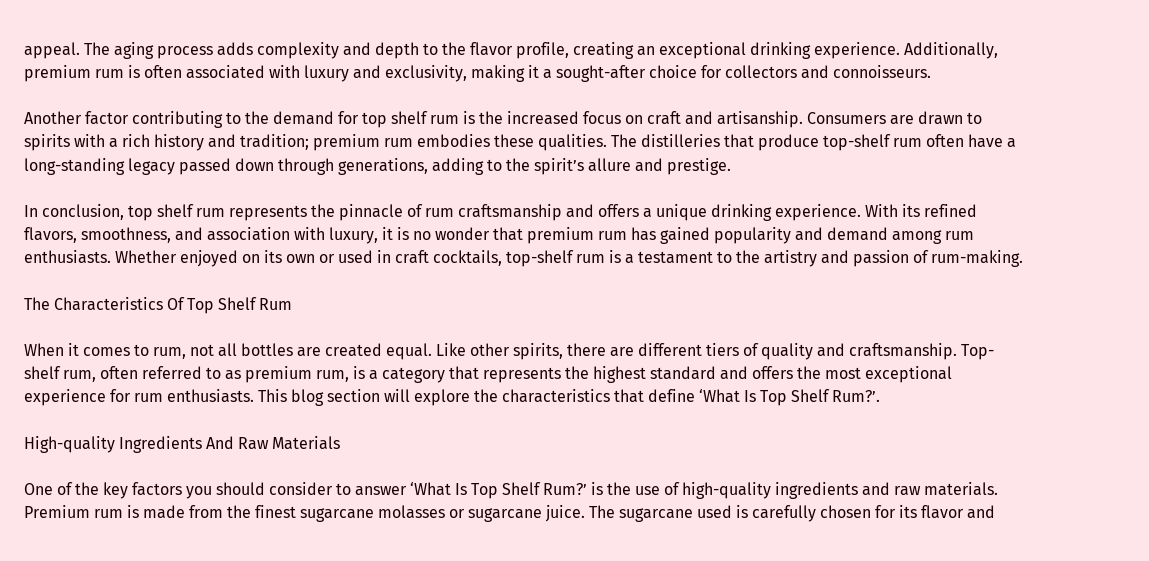appeal. The aging process adds complexity and depth to the flavor profile, creating an exceptional drinking experience. Additionally, premium rum is often associated with luxury and exclusivity, making it a sought-after choice for collectors and connoisseurs.

Another factor contributing to the demand for top shelf rum is the increased focus on craft and artisanship. Consumers are drawn to spirits with a rich history and tradition; premium rum embodies these qualities. The distilleries that produce top-shelf rum often have a long-standing legacy passed down through generations, adding to the spirit’s allure and prestige.

In conclusion, top shelf rum represents the pinnacle of rum craftsmanship and offers a unique drinking experience. With its refined flavors, smoothness, and association with luxury, it is no wonder that premium rum has gained popularity and demand among rum enthusiasts. Whether enjoyed on its own or used in craft cocktails, top-shelf rum is a testament to the artistry and passion of rum-making.

The Characteristics Of Top Shelf Rum

When it comes to rum, not all bottles are created equal. Like other spirits, there are different tiers of quality and craftsmanship. Top-shelf rum, often referred to as premium rum, is a category that represents the highest standard and offers the most exceptional experience for rum enthusiasts. This blog section will explore the characteristics that define ‘What Is Top Shelf Rum?’.

High-quality Ingredients And Raw Materials

One of the key factors you should consider to answer ‘What Is Top Shelf Rum?’ is the use of high-quality ingredients and raw materials. Premium rum is made from the finest sugarcane molasses or sugarcane juice. The sugarcane used is carefully chosen for its flavor and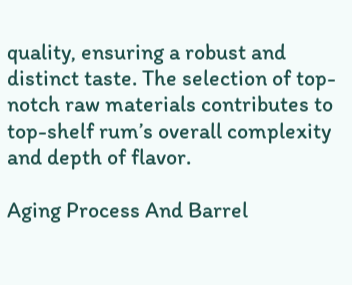quality, ensuring a robust and distinct taste. The selection of top-notch raw materials contributes to top-shelf rum’s overall complexity and depth of flavor.

Aging Process And Barrel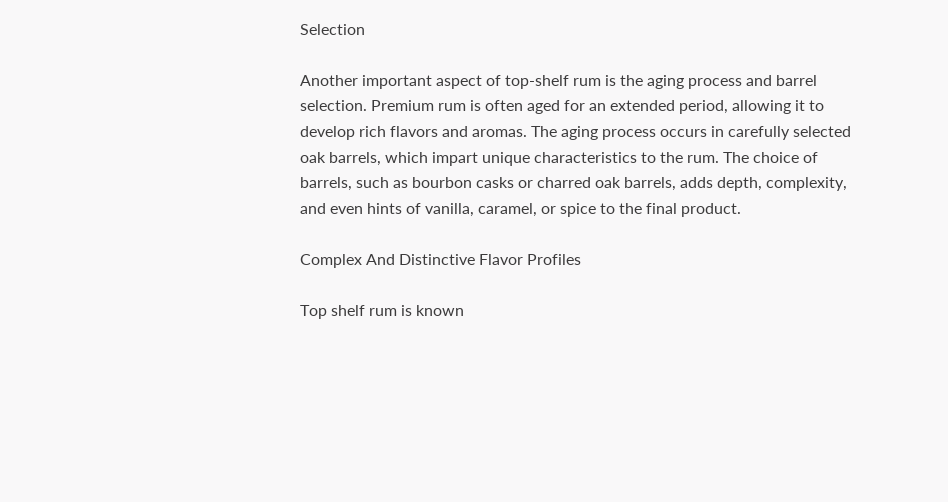Selection

Another important aspect of top-shelf rum is the aging process and barrel selection. Premium rum is often aged for an extended period, allowing it to develop rich flavors and aromas. The aging process occurs in carefully selected oak barrels, which impart unique characteristics to the rum. The choice of barrels, such as bourbon casks or charred oak barrels, adds depth, complexity, and even hints of vanilla, caramel, or spice to the final product.

Complex And Distinctive Flavor Profiles

Top shelf rum is known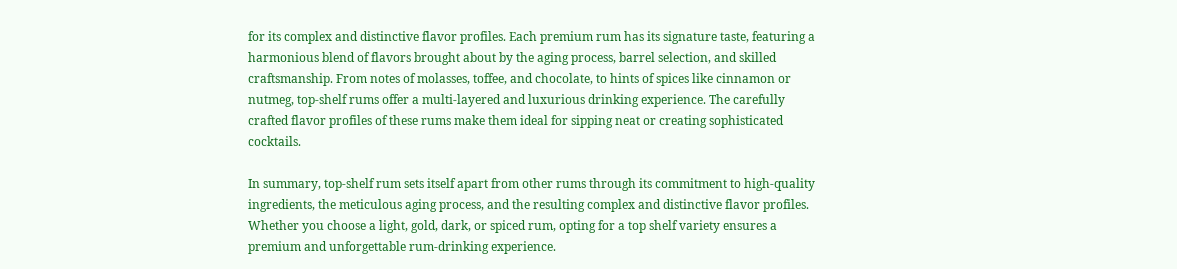for its complex and distinctive flavor profiles. Each premium rum has its signature taste, featuring a harmonious blend of flavors brought about by the aging process, barrel selection, and skilled craftsmanship. From notes of molasses, toffee, and chocolate, to hints of spices like cinnamon or nutmeg, top-shelf rums offer a multi-layered and luxurious drinking experience. The carefully crafted flavor profiles of these rums make them ideal for sipping neat or creating sophisticated cocktails.

In summary, top-shelf rum sets itself apart from other rums through its commitment to high-quality ingredients, the meticulous aging process, and the resulting complex and distinctive flavor profiles. Whether you choose a light, gold, dark, or spiced rum, opting for a top shelf variety ensures a premium and unforgettable rum-drinking experience.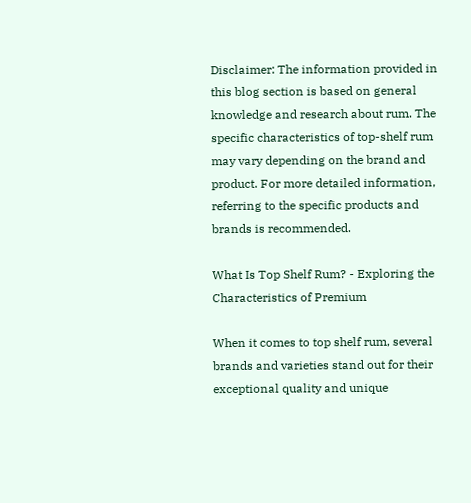Disclaimer: The information provided in this blog section is based on general knowledge and research about rum. The specific characteristics of top-shelf rum may vary depending on the brand and product. For more detailed information, referring to the specific products and brands is recommended.

What Is Top Shelf Rum? - Exploring the Characteristics of Premium

When it comes to top shelf rum, several brands and varieties stand out for their exceptional quality and unique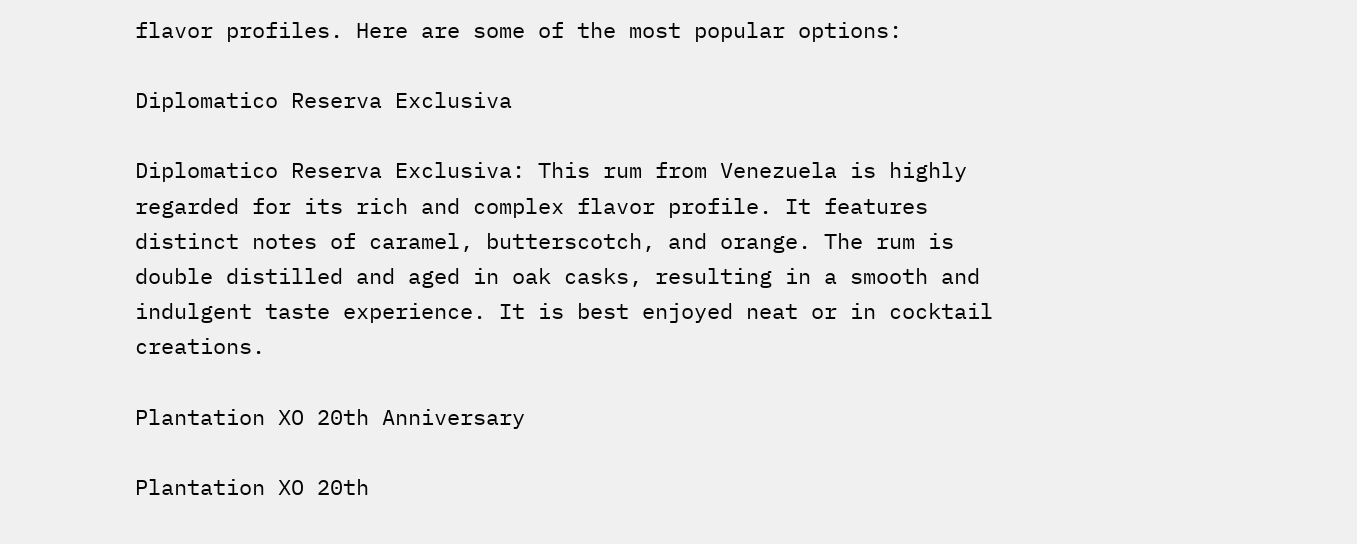flavor profiles. Here are some of the most popular options:

Diplomatico Reserva Exclusiva

Diplomatico Reserva Exclusiva: This rum from Venezuela is highly regarded for its rich and complex flavor profile. It features distinct notes of caramel, butterscotch, and orange. The rum is double distilled and aged in oak casks, resulting in a smooth and indulgent taste experience. It is best enjoyed neat or in cocktail creations.

Plantation XO 20th Anniversary

Plantation XO 20th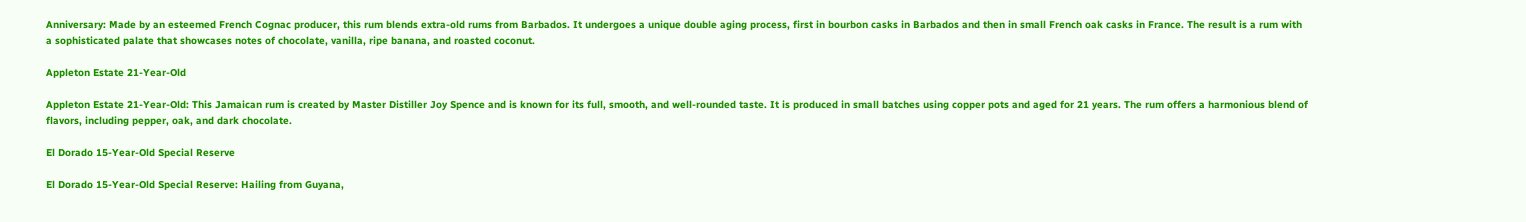Anniversary: Made by an esteemed French Cognac producer, this rum blends extra-old rums from Barbados. It undergoes a unique double aging process, first in bourbon casks in Barbados and then in small French oak casks in France. The result is a rum with a sophisticated palate that showcases notes of chocolate, vanilla, ripe banana, and roasted coconut.

Appleton Estate 21-Year-Old

Appleton Estate 21-Year-Old: This Jamaican rum is created by Master Distiller Joy Spence and is known for its full, smooth, and well-rounded taste. It is produced in small batches using copper pots and aged for 21 years. The rum offers a harmonious blend of flavors, including pepper, oak, and dark chocolate.

El Dorado 15-Year-Old Special Reserve

El Dorado 15-Year-Old Special Reserve: Hailing from Guyana,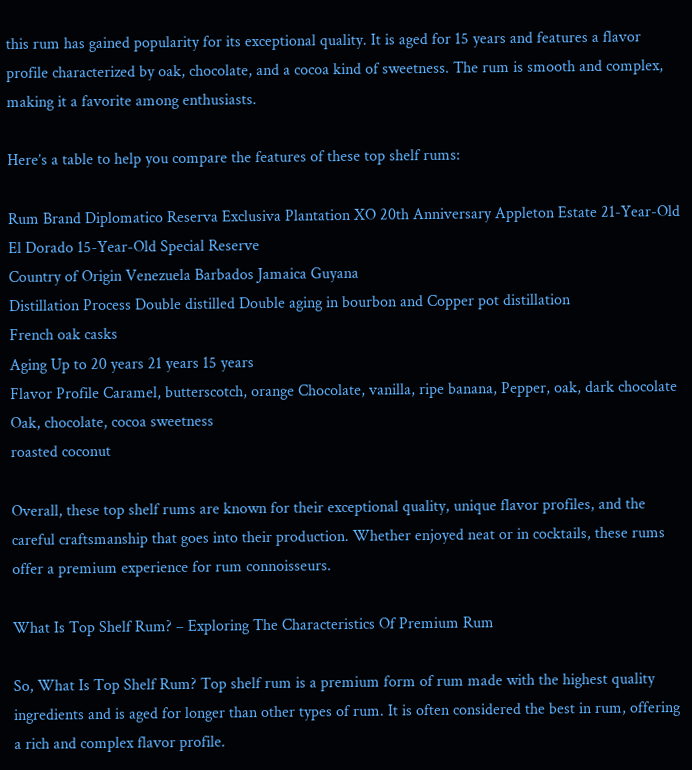this rum has gained popularity for its exceptional quality. It is aged for 15 years and features a flavor profile characterized by oak, chocolate, and a cocoa kind of sweetness. The rum is smooth and complex, making it a favorite among enthusiasts.

Here’s a table to help you compare the features of these top shelf rums:

Rum Brand Diplomatico Reserva Exclusiva Plantation XO 20th Anniversary Appleton Estate 21-Year-Old El Dorado 15-Year-Old Special Reserve
Country of Origin Venezuela Barbados Jamaica Guyana
Distillation Process Double distilled Double aging in bourbon and Copper pot distillation
French oak casks
Aging Up to 20 years 21 years 15 years
Flavor Profile Caramel, butterscotch, orange Chocolate, vanilla, ripe banana, Pepper, oak, dark chocolate Oak, chocolate, cocoa sweetness
roasted coconut

Overall, these top shelf rums are known for their exceptional quality, unique flavor profiles, and the careful craftsmanship that goes into their production. Whether enjoyed neat or in cocktails, these rums offer a premium experience for rum connoisseurs.

What Is Top Shelf Rum? – Exploring The Characteristics Of Premium Rum

So, What Is Top Shelf Rum? Top shelf rum is a premium form of rum made with the highest quality ingredients and is aged for longer than other types of rum. It is often considered the best in rum, offering a rich and complex flavor profile.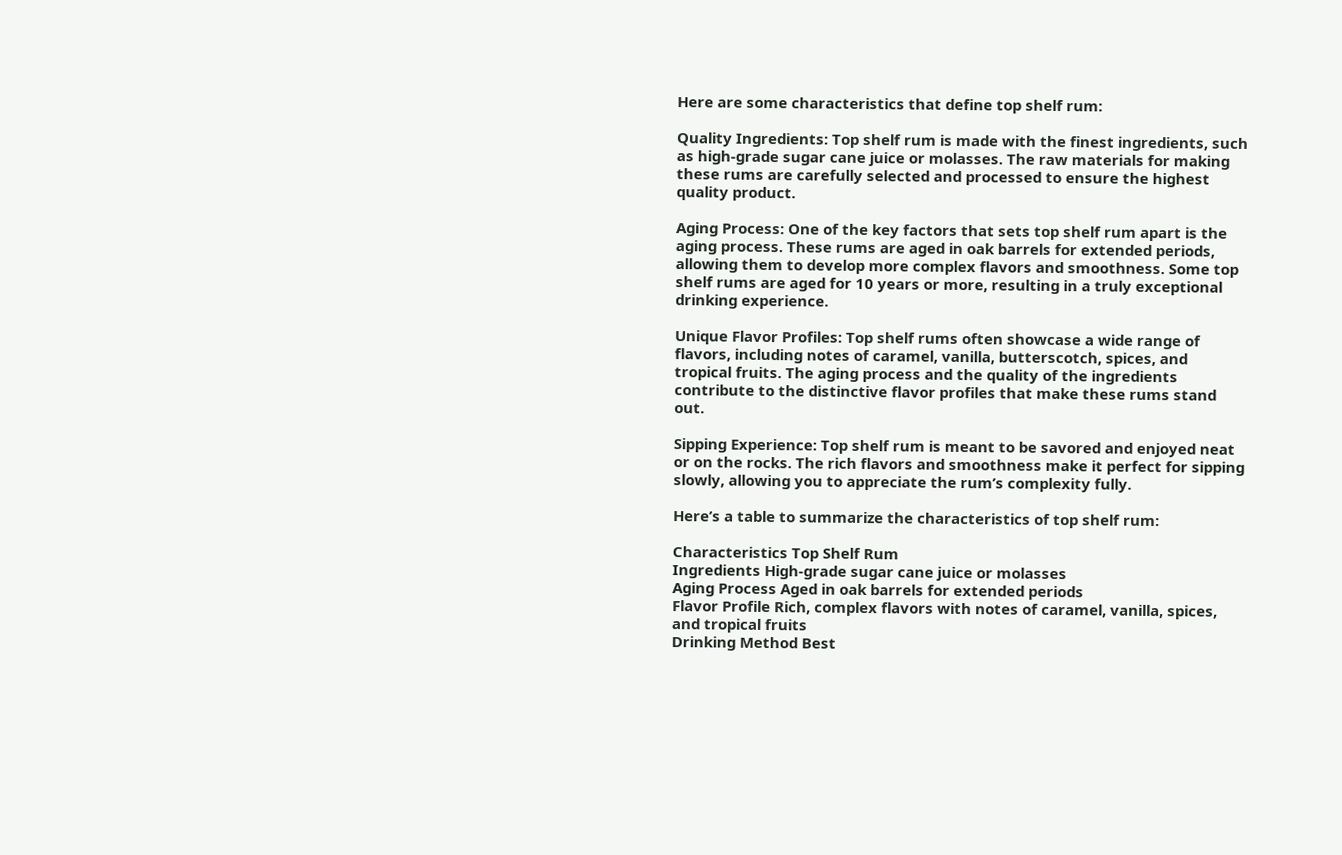Here are some characteristics that define top shelf rum:

Quality Ingredients: Top shelf rum is made with the finest ingredients, such as high-grade sugar cane juice or molasses. The raw materials for making these rums are carefully selected and processed to ensure the highest quality product.

Aging Process: One of the key factors that sets top shelf rum apart is the aging process. These rums are aged in oak barrels for extended periods, allowing them to develop more complex flavors and smoothness. Some top shelf rums are aged for 10 years or more, resulting in a truly exceptional drinking experience.

Unique Flavor Profiles: Top shelf rums often showcase a wide range of flavors, including notes of caramel, vanilla, butterscotch, spices, and tropical fruits. The aging process and the quality of the ingredients contribute to the distinctive flavor profiles that make these rums stand out.

Sipping Experience: Top shelf rum is meant to be savored and enjoyed neat or on the rocks. The rich flavors and smoothness make it perfect for sipping slowly, allowing you to appreciate the rum’s complexity fully.

Here’s a table to summarize the characteristics of top shelf rum:

Characteristics Top Shelf Rum
Ingredients High-grade sugar cane juice or molasses
Aging Process Aged in oak barrels for extended periods
Flavor Profile Rich, complex flavors with notes of caramel, vanilla, spices, and tropical fruits
Drinking Method Best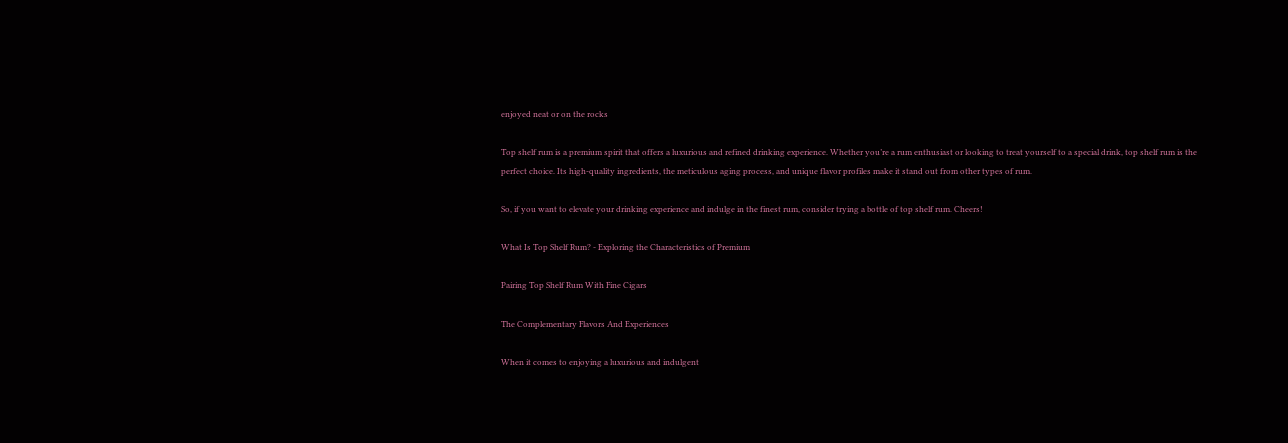enjoyed neat or on the rocks

Top shelf rum is a premium spirit that offers a luxurious and refined drinking experience. Whether you’re a rum enthusiast or looking to treat yourself to a special drink, top shelf rum is the perfect choice. Its high-quality ingredients, the meticulous aging process, and unique flavor profiles make it stand out from other types of rum.

So, if you want to elevate your drinking experience and indulge in the finest rum, consider trying a bottle of top shelf rum. Cheers!

What Is Top Shelf Rum? - Exploring the Characteristics of Premium

Pairing Top Shelf Rum With Fine Cigars

The Complementary Flavors And Experiences

When it comes to enjoying a luxurious and indulgent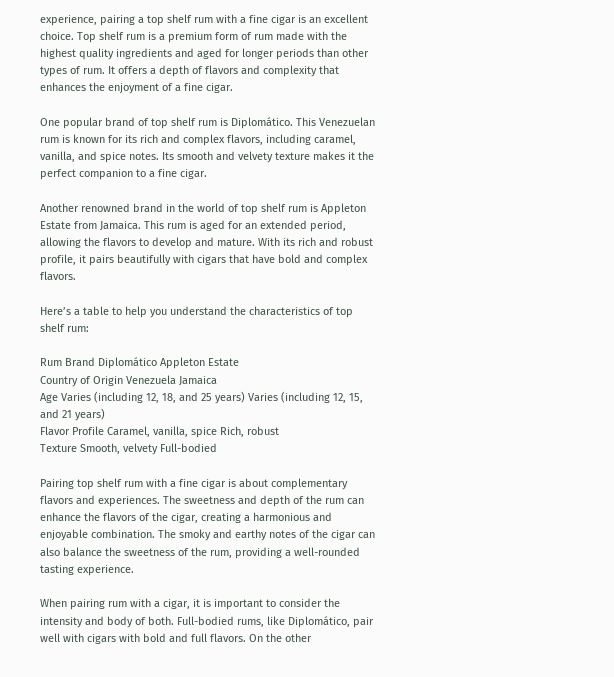experience, pairing a top shelf rum with a fine cigar is an excellent choice. Top shelf rum is a premium form of rum made with the highest quality ingredients and aged for longer periods than other types of rum. It offers a depth of flavors and complexity that enhances the enjoyment of a fine cigar.

One popular brand of top shelf rum is Diplomático. This Venezuelan rum is known for its rich and complex flavors, including caramel, vanilla, and spice notes. Its smooth and velvety texture makes it the perfect companion to a fine cigar.

Another renowned brand in the world of top shelf rum is Appleton Estate from Jamaica. This rum is aged for an extended period, allowing the flavors to develop and mature. With its rich and robust profile, it pairs beautifully with cigars that have bold and complex flavors.

Here’s a table to help you understand the characteristics of top shelf rum:

Rum Brand Diplomático Appleton Estate
Country of Origin Venezuela Jamaica
Age Varies (including 12, 18, and 25 years) Varies (including 12, 15, and 21 years)
Flavor Profile Caramel, vanilla, spice Rich, robust
Texture Smooth, velvety Full-bodied

Pairing top shelf rum with a fine cigar is about complementary flavors and experiences. The sweetness and depth of the rum can enhance the flavors of the cigar, creating a harmonious and enjoyable combination. The smoky and earthy notes of the cigar can also balance the sweetness of the rum, providing a well-rounded tasting experience.

When pairing rum with a cigar, it is important to consider the intensity and body of both. Full-bodied rums, like Diplomático, pair well with cigars with bold and full flavors. On the other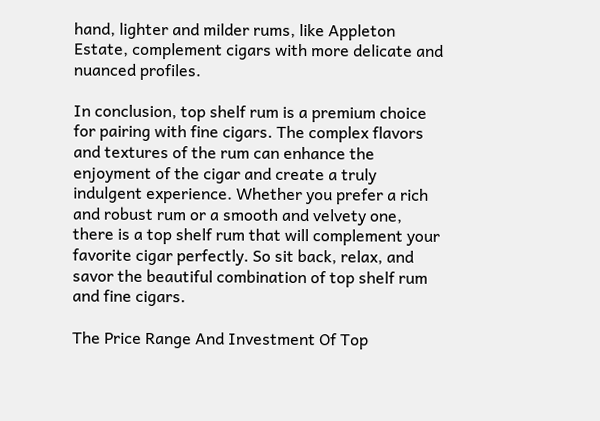hand, lighter and milder rums, like Appleton Estate, complement cigars with more delicate and nuanced profiles.

In conclusion, top shelf rum is a premium choice for pairing with fine cigars. The complex flavors and textures of the rum can enhance the enjoyment of the cigar and create a truly indulgent experience. Whether you prefer a rich and robust rum or a smooth and velvety one, there is a top shelf rum that will complement your favorite cigar perfectly. So sit back, relax, and savor the beautiful combination of top shelf rum and fine cigars.

The Price Range And Investment Of Top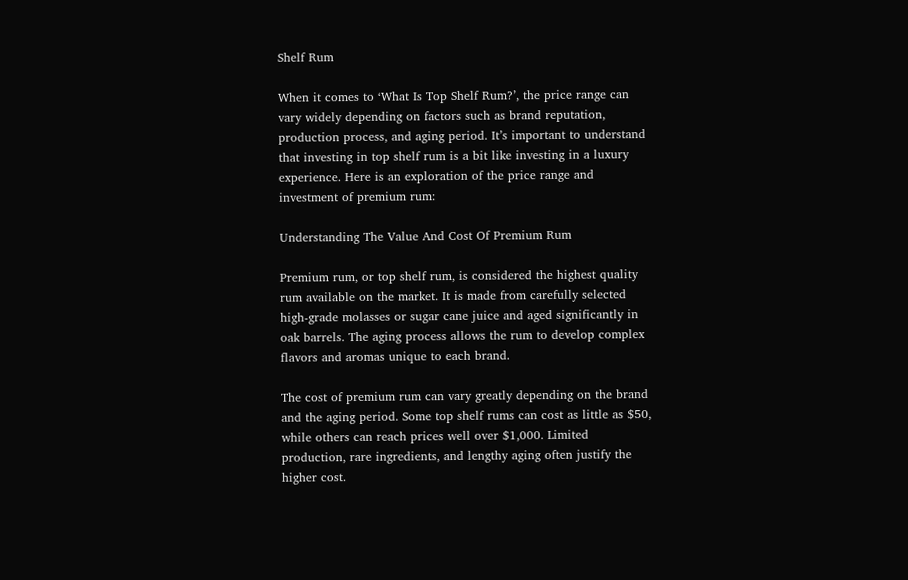Shelf Rum

When it comes to ‘What Is Top Shelf Rum?’, the price range can vary widely depending on factors such as brand reputation, production process, and aging period. It’s important to understand that investing in top shelf rum is a bit like investing in a luxury experience. Here is an exploration of the price range and investment of premium rum:

Understanding The Value And Cost Of Premium Rum

Premium rum, or top shelf rum, is considered the highest quality rum available on the market. It is made from carefully selected high-grade molasses or sugar cane juice and aged significantly in oak barrels. The aging process allows the rum to develop complex flavors and aromas unique to each brand.

The cost of premium rum can vary greatly depending on the brand and the aging period. Some top shelf rums can cost as little as $50, while others can reach prices well over $1,000. Limited production, rare ingredients, and lengthy aging often justify the higher cost.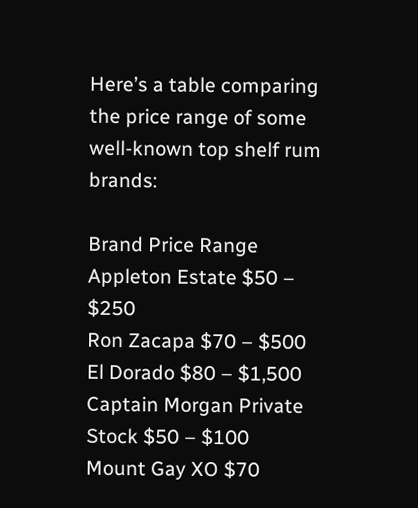Here’s a table comparing the price range of some well-known top shelf rum brands:

Brand Price Range
Appleton Estate $50 – $250
Ron Zacapa $70 – $500
El Dorado $80 – $1,500
Captain Morgan Private Stock $50 – $100
Mount Gay XO $70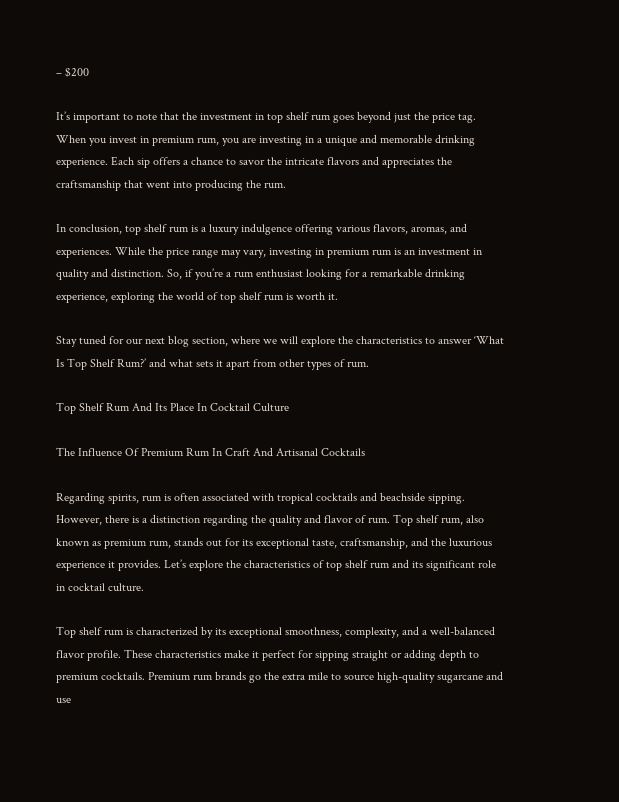– $200

It’s important to note that the investment in top shelf rum goes beyond just the price tag. When you invest in premium rum, you are investing in a unique and memorable drinking experience. Each sip offers a chance to savor the intricate flavors and appreciates the craftsmanship that went into producing the rum.

In conclusion, top shelf rum is a luxury indulgence offering various flavors, aromas, and experiences. While the price range may vary, investing in premium rum is an investment in quality and distinction. So, if you’re a rum enthusiast looking for a remarkable drinking experience, exploring the world of top shelf rum is worth it.

Stay tuned for our next blog section, where we will explore the characteristics to answer ‘What Is Top Shelf Rum?’ and what sets it apart from other types of rum.

Top Shelf Rum And Its Place In Cocktail Culture

The Influence Of Premium Rum In Craft And Artisanal Cocktails

Regarding spirits, rum is often associated with tropical cocktails and beachside sipping. However, there is a distinction regarding the quality and flavor of rum. Top shelf rum, also known as premium rum, stands out for its exceptional taste, craftsmanship, and the luxurious experience it provides. Let’s explore the characteristics of top shelf rum and its significant role in cocktail culture.

Top shelf rum is characterized by its exceptional smoothness, complexity, and a well-balanced flavor profile. These characteristics make it perfect for sipping straight or adding depth to premium cocktails. Premium rum brands go the extra mile to source high-quality sugarcane and use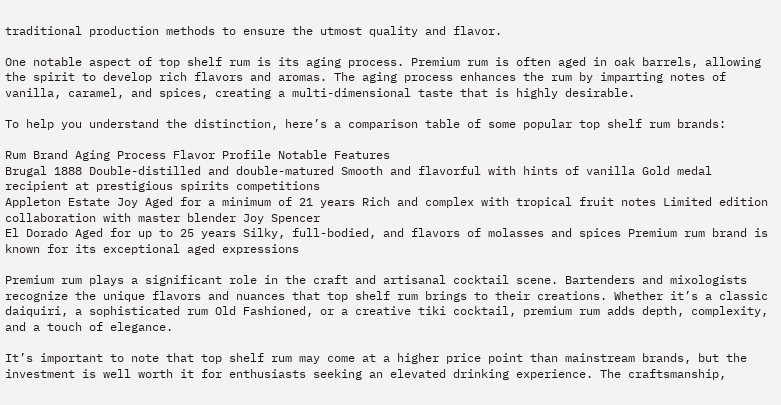traditional production methods to ensure the utmost quality and flavor.

One notable aspect of top shelf rum is its aging process. Premium rum is often aged in oak barrels, allowing the spirit to develop rich flavors and aromas. The aging process enhances the rum by imparting notes of vanilla, caramel, and spices, creating a multi-dimensional taste that is highly desirable.

To help you understand the distinction, here’s a comparison table of some popular top shelf rum brands:

Rum Brand Aging Process Flavor Profile Notable Features
Brugal 1888 Double-distilled and double-matured Smooth and flavorful with hints of vanilla Gold medal recipient at prestigious spirits competitions
Appleton Estate Joy Aged for a minimum of 21 years Rich and complex with tropical fruit notes Limited edition collaboration with master blender Joy Spencer
El Dorado Aged for up to 25 years Silky, full-bodied, and flavors of molasses and spices Premium rum brand is known for its exceptional aged expressions

Premium rum plays a significant role in the craft and artisanal cocktail scene. Bartenders and mixologists recognize the unique flavors and nuances that top shelf rum brings to their creations. Whether it’s a classic daiquiri, a sophisticated rum Old Fashioned, or a creative tiki cocktail, premium rum adds depth, complexity, and a touch of elegance.

It’s important to note that top shelf rum may come at a higher price point than mainstream brands, but the investment is well worth it for enthusiasts seeking an elevated drinking experience. The craftsmanship,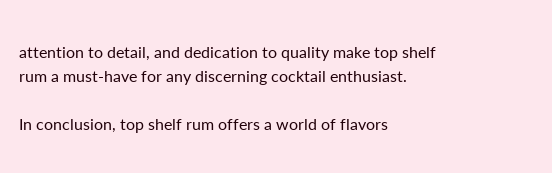attention to detail, and dedication to quality make top shelf rum a must-have for any discerning cocktail enthusiast.

In conclusion, top shelf rum offers a world of flavors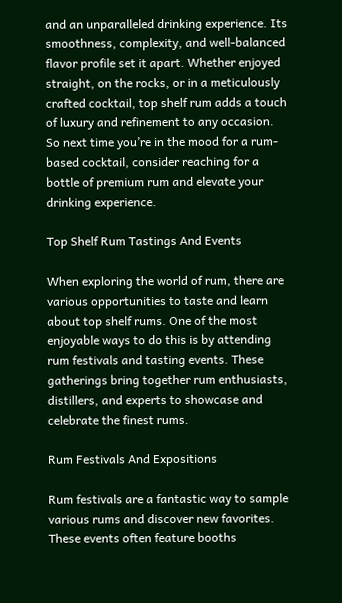and an unparalleled drinking experience. Its smoothness, complexity, and well-balanced flavor profile set it apart. Whether enjoyed straight, on the rocks, or in a meticulously crafted cocktail, top shelf rum adds a touch of luxury and refinement to any occasion. So next time you’re in the mood for a rum-based cocktail, consider reaching for a bottle of premium rum and elevate your drinking experience.

Top Shelf Rum Tastings And Events

When exploring the world of rum, there are various opportunities to taste and learn about top shelf rums. One of the most enjoyable ways to do this is by attending rum festivals and tasting events. These gatherings bring together rum enthusiasts, distillers, and experts to showcase and celebrate the finest rums.

Rum Festivals And Expositions

Rum festivals are a fantastic way to sample various rums and discover new favorites. These events often feature booths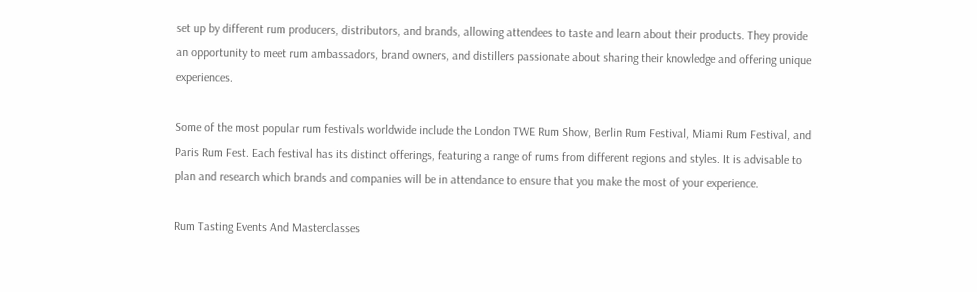set up by different rum producers, distributors, and brands, allowing attendees to taste and learn about their products. They provide an opportunity to meet rum ambassadors, brand owners, and distillers passionate about sharing their knowledge and offering unique experiences.

Some of the most popular rum festivals worldwide include the London TWE Rum Show, Berlin Rum Festival, Miami Rum Festival, and Paris Rum Fest. Each festival has its distinct offerings, featuring a range of rums from different regions and styles. It is advisable to plan and research which brands and companies will be in attendance to ensure that you make the most of your experience.

Rum Tasting Events And Masterclasses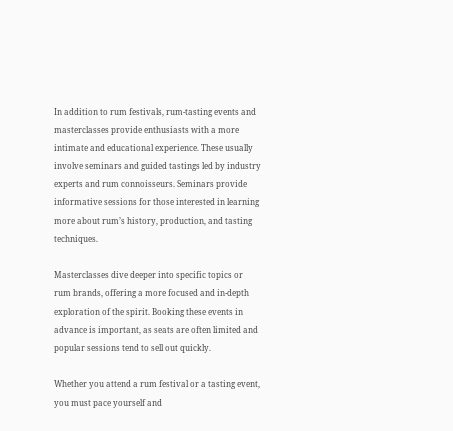In addition to rum festivals, rum-tasting events and masterclasses provide enthusiasts with a more intimate and educational experience. These usually involve seminars and guided tastings led by industry experts and rum connoisseurs. Seminars provide informative sessions for those interested in learning more about rum’s history, production, and tasting techniques.

Masterclasses dive deeper into specific topics or rum brands, offering a more focused and in-depth exploration of the spirit. Booking these events in advance is important, as seats are often limited and popular sessions tend to sell out quickly.

Whether you attend a rum festival or a tasting event, you must pace yourself and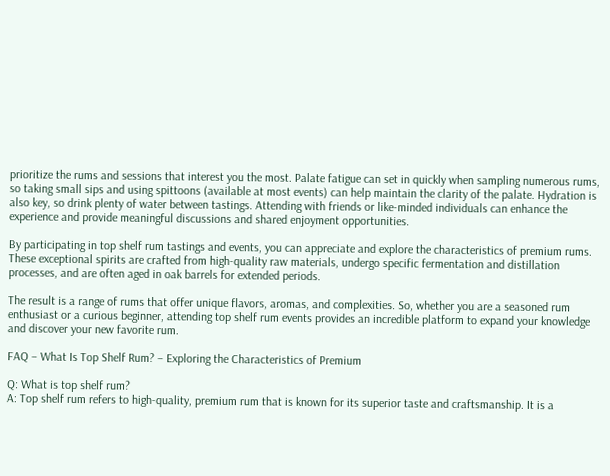prioritize the rums and sessions that interest you the most. Palate fatigue can set in quickly when sampling numerous rums, so taking small sips and using spittoons (available at most events) can help maintain the clarity of the palate. Hydration is also key, so drink plenty of water between tastings. Attending with friends or like-minded individuals can enhance the experience and provide meaningful discussions and shared enjoyment opportunities.

By participating in top shelf rum tastings and events, you can appreciate and explore the characteristics of premium rums. These exceptional spirits are crafted from high-quality raw materials, undergo specific fermentation and distillation processes, and are often aged in oak barrels for extended periods.

The result is a range of rums that offer unique flavors, aromas, and complexities. So, whether you are a seasoned rum enthusiast or a curious beginner, attending top shelf rum events provides an incredible platform to expand your knowledge and discover your new favorite rum.

FAQ – What Is Top Shelf Rum? – Exploring the Characteristics of Premium

Q: What is top shelf rum?
A: Top shelf rum refers to high-quality, premium rum that is known for its superior taste and craftsmanship. It is a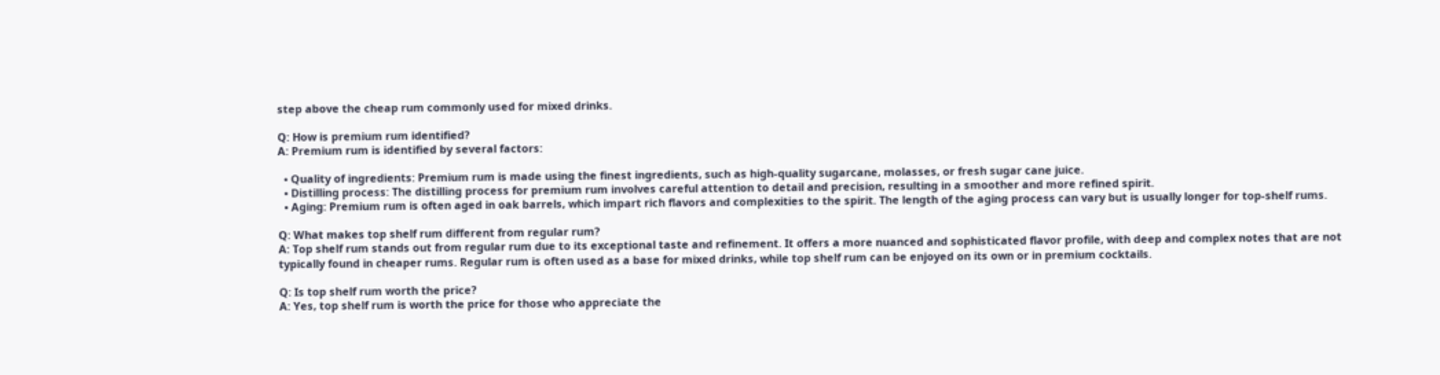step above the cheap rum commonly used for mixed drinks.

Q: How is premium rum identified?
A: Premium rum is identified by several factors:

  • Quality of ingredients: Premium rum is made using the finest ingredients, such as high-quality sugarcane, molasses, or fresh sugar cane juice.
  • Distilling process: The distilling process for premium rum involves careful attention to detail and precision, resulting in a smoother and more refined spirit.
  • Aging: Premium rum is often aged in oak barrels, which impart rich flavors and complexities to the spirit. The length of the aging process can vary but is usually longer for top-shelf rums.

Q: What makes top shelf rum different from regular rum?
A: Top shelf rum stands out from regular rum due to its exceptional taste and refinement. It offers a more nuanced and sophisticated flavor profile, with deep and complex notes that are not typically found in cheaper rums. Regular rum is often used as a base for mixed drinks, while top shelf rum can be enjoyed on its own or in premium cocktails.

Q: Is top shelf rum worth the price?
A: Yes, top shelf rum is worth the price for those who appreciate the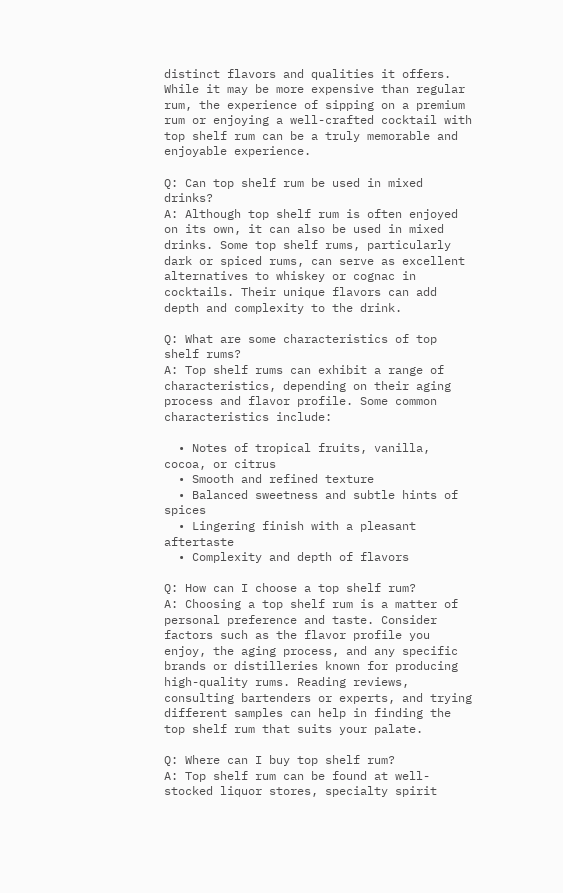distinct flavors and qualities it offers. While it may be more expensive than regular rum, the experience of sipping on a premium rum or enjoying a well-crafted cocktail with top shelf rum can be a truly memorable and enjoyable experience.

Q: Can top shelf rum be used in mixed drinks?
A: Although top shelf rum is often enjoyed on its own, it can also be used in mixed drinks. Some top shelf rums, particularly dark or spiced rums, can serve as excellent alternatives to whiskey or cognac in cocktails. Their unique flavors can add depth and complexity to the drink.

Q: What are some characteristics of top shelf rums?
A: Top shelf rums can exhibit a range of characteristics, depending on their aging process and flavor profile. Some common characteristics include:

  • Notes of tropical fruits, vanilla, cocoa, or citrus
  • Smooth and refined texture
  • Balanced sweetness and subtle hints of spices
  • Lingering finish with a pleasant aftertaste
  • Complexity and depth of flavors

Q: How can I choose a top shelf rum?
A: Choosing a top shelf rum is a matter of personal preference and taste. Consider factors such as the flavor profile you enjoy, the aging process, and any specific brands or distilleries known for producing high-quality rums. Reading reviews, consulting bartenders or experts, and trying different samples can help in finding the top shelf rum that suits your palate.

Q: Where can I buy top shelf rum?
A: Top shelf rum can be found at well-stocked liquor stores, specialty spirit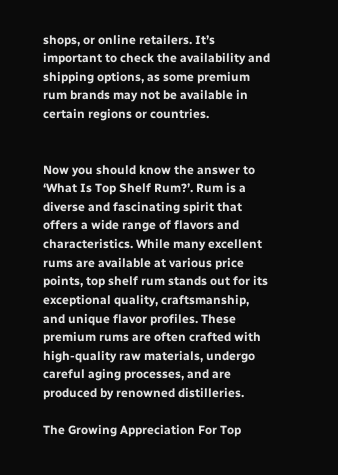shops, or online retailers. It’s important to check the availability and shipping options, as some premium rum brands may not be available in certain regions or countries.


Now you should know the answer to ‘What Is Top Shelf Rum?’. Rum is a diverse and fascinating spirit that offers a wide range of flavors and characteristics. While many excellent rums are available at various price points, top shelf rum stands out for its exceptional quality, craftsmanship, and unique flavor profiles. These premium rums are often crafted with high-quality raw materials, undergo careful aging processes, and are produced by renowned distilleries.

The Growing Appreciation For Top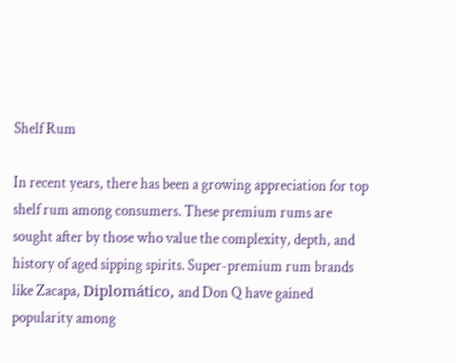Shelf Rum

In recent years, there has been a growing appreciation for top shelf rum among consumers. These premium rums are sought after by those who value the complexity, depth, and history of aged sipping spirits. Super-premium rum brands like Zacapa, Diplomático, and Don Q have gained popularity among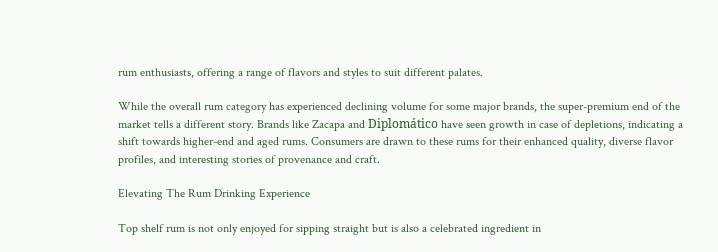rum enthusiasts, offering a range of flavors and styles to suit different palates.

While the overall rum category has experienced declining volume for some major brands, the super-premium end of the market tells a different story. Brands like Zacapa and Diplomático have seen growth in case of depletions, indicating a shift towards higher-end and aged rums. Consumers are drawn to these rums for their enhanced quality, diverse flavor profiles, and interesting stories of provenance and craft.

Elevating The Rum Drinking Experience

Top shelf rum is not only enjoyed for sipping straight but is also a celebrated ingredient in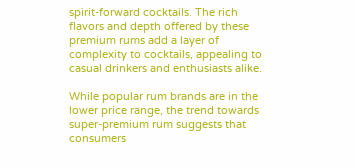spirit-forward cocktails. The rich flavors and depth offered by these premium rums add a layer of complexity to cocktails, appealing to casual drinkers and enthusiasts alike.

While popular rum brands are in the lower price range, the trend towards super-premium rum suggests that consumers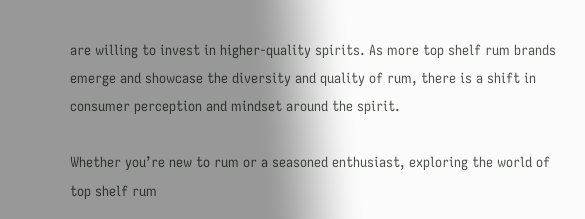are willing to invest in higher-quality spirits. As more top shelf rum brands emerge and showcase the diversity and quality of rum, there is a shift in consumer perception and mindset around the spirit.

Whether you’re new to rum or a seasoned enthusiast, exploring the world of top shelf rum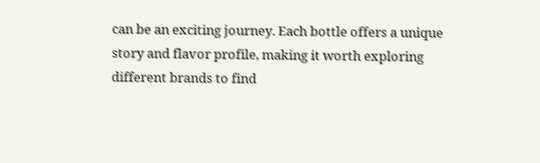can be an exciting journey. Each bottle offers a unique story and flavor profile, making it worth exploring different brands to find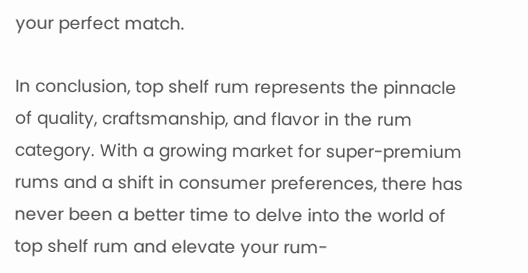your perfect match.

In conclusion, top shelf rum represents the pinnacle of quality, craftsmanship, and flavor in the rum category. With a growing market for super-premium rums and a shift in consumer preferences, there has never been a better time to delve into the world of top shelf rum and elevate your rum-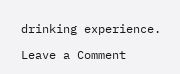drinking experience.

Leave a Comment